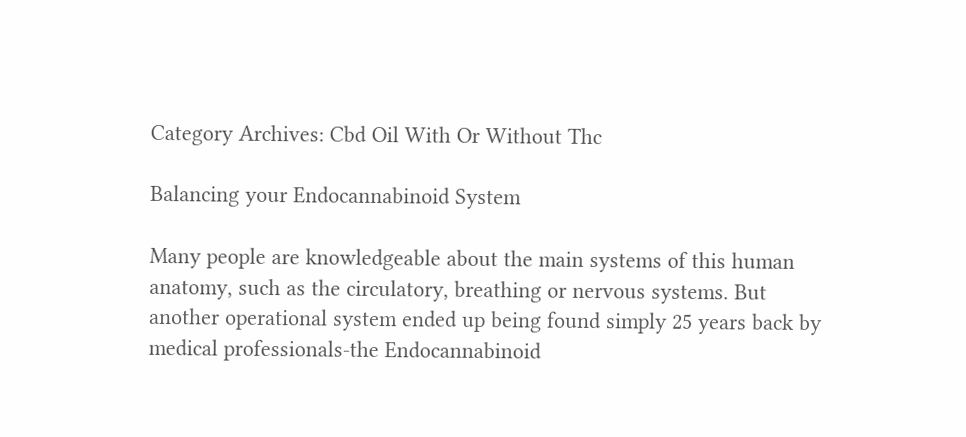Category Archives: Cbd Oil With Or Without Thc

Balancing your Endocannabinoid System

Many people are knowledgeable about the main systems of this human anatomy, such as the circulatory, breathing or nervous systems. But another operational system ended up being found simply 25 years back by medical professionals-the Endocannabinoid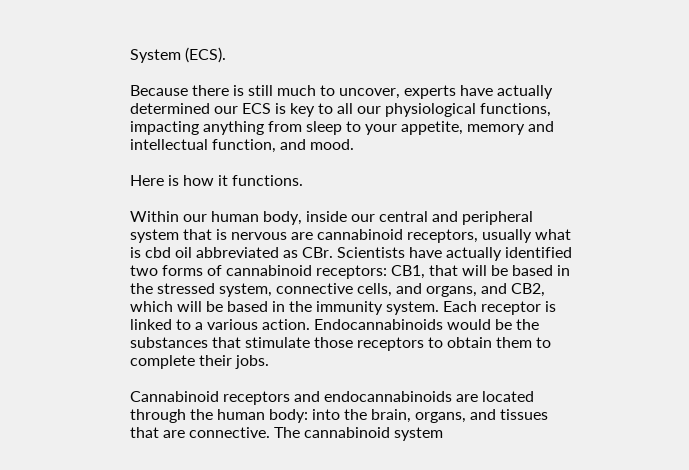System (ECS).

Because there is still much to uncover, experts have actually determined our ECS is key to all our physiological functions, impacting anything from sleep to your appetite, memory and intellectual function, and mood.

Here is how it functions.

Within our human body, inside our central and peripheral system that is nervous are cannabinoid receptors, usually what is cbd oil abbreviated as CBr. Scientists have actually identified two forms of cannabinoid receptors: CB1, that will be based in the stressed system, connective cells, and organs, and CB2, which will be based in the immunity system. Each receptor is linked to a various action. Endocannabinoids would be the substances that stimulate those receptors to obtain them to complete their jobs.

Cannabinoid receptors and endocannabinoids are located through the human body: into the brain, organs, and tissues that are connective. The cannabinoid system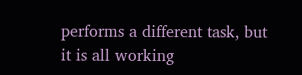performs a different task, but it is all working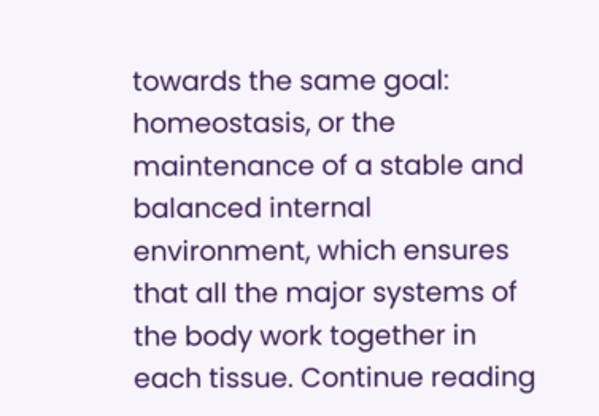towards the same goal: homeostasis, or the maintenance of a stable and balanced internal environment, which ensures that all the major systems of the body work together in each tissue. Continue reading